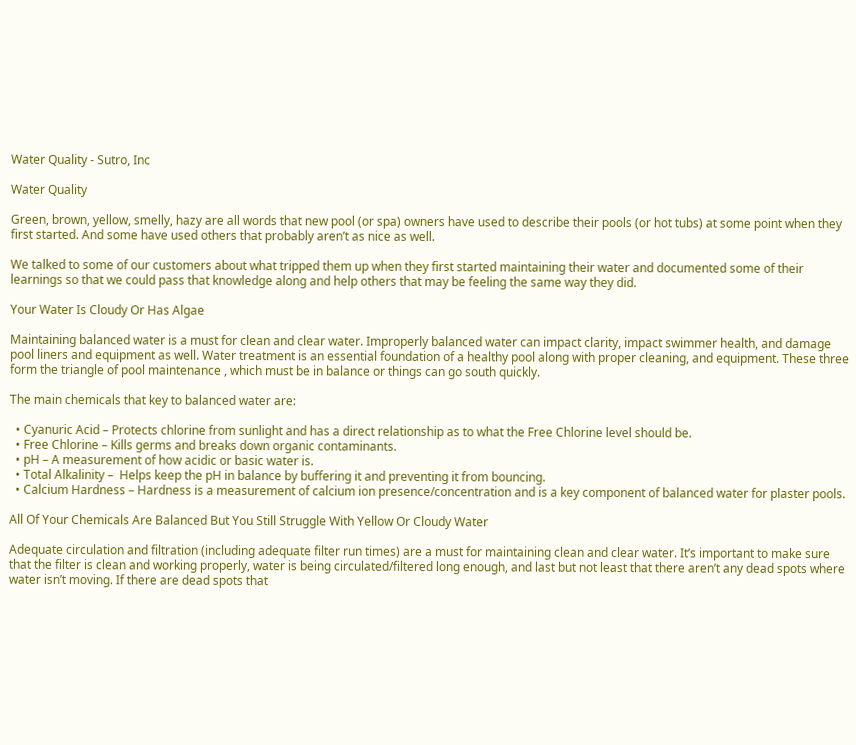Water Quality - Sutro, Inc

Water Quality

Green, brown, yellow, smelly, hazy are all words that new pool (or spa) owners have used to describe their pools (or hot tubs) at some point when they first started. And some have used others that probably aren’t as nice as well.

We talked to some of our customers about what tripped them up when they first started maintaining their water and documented some of their learnings so that we could pass that knowledge along and help others that may be feeling the same way they did.

Your Water Is Cloudy Or Has Algae

Maintaining balanced water is a must for clean and clear water. Improperly balanced water can impact clarity, impact swimmer health, and damage pool liners and equipment as well. Water treatment is an essential foundation of a healthy pool along with proper cleaning, and equipment. These three form the triangle of pool maintenance , which must be in balance or things can go south quickly.

The main chemicals that key to balanced water are:

  • Cyanuric Acid – Protects chlorine from sunlight and has a direct relationship as to what the Free Chlorine level should be.
  • Free Chlorine – Kills germs and breaks down organic contaminants.
  • pH – A measurement of how acidic or basic water is.
  • Total Alkalinity –  Helps keep the pH in balance by buffering it and preventing it from bouncing.
  • Calcium Hardness – Hardness is a measurement of calcium ion presence/concentration and is a key component of balanced water for plaster pools.

All Of Your Chemicals Are Balanced But You Still Struggle With Yellow Or Cloudy Water

Adequate circulation and filtration (including adequate filter run times) are a must for maintaining clean and clear water. It’s important to make sure that the filter is clean and working properly, water is being circulated/filtered long enough, and last but not least that there aren’t any dead spots where water isn’t moving. If there are dead spots that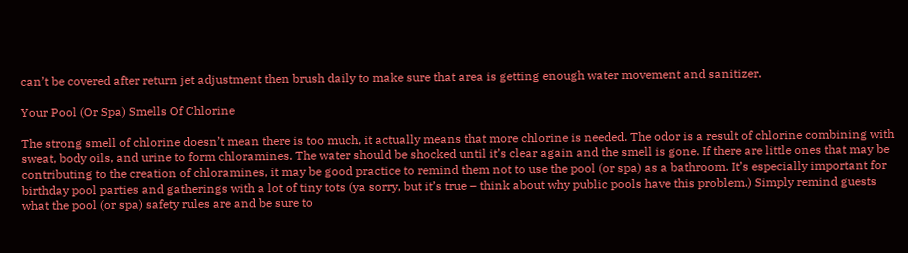can’t be covered after return jet adjustment then brush daily to make sure that area is getting enough water movement and sanitizer.

Your Pool (Or Spa) Smells Of Chlorine

The strong smell of chlorine doesn’t mean there is too much, it actually means that more chlorine is needed. The odor is a result of chlorine combining with sweat, body oils, and urine to form chloramines. The water should be shocked until it’s clear again and the smell is gone. If there are little ones that may be contributing to the creation of chloramines, it may be good practice to remind them not to use the pool (or spa) as a bathroom. It’s especially important for birthday pool parties and gatherings with a lot of tiny tots (ya sorry, but it’s true – think about why public pools have this problem.) Simply remind guests what the pool (or spa) safety rules are and be sure to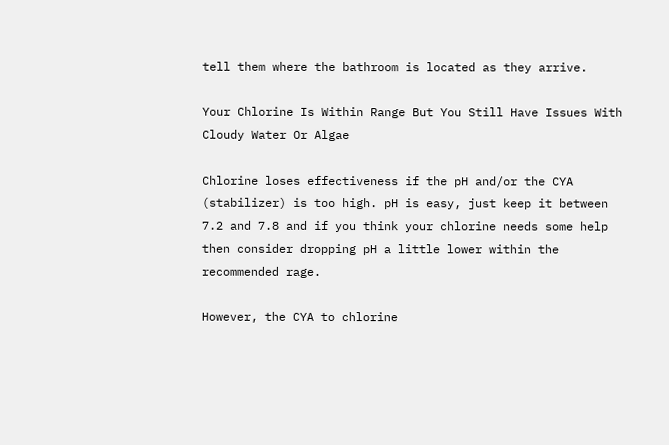tell them where the bathroom is located as they arrive.

Your Chlorine Is Within Range But You Still Have Issues With Cloudy Water Or Algae

Chlorine loses effectiveness if the pH and/or the CYA (stabilizer) is too high. pH is easy, just keep it between 7.2 and 7.8 and if you think your chlorine needs some help then consider dropping pH a little lower within the recommended rage.

However, the CYA to chlorine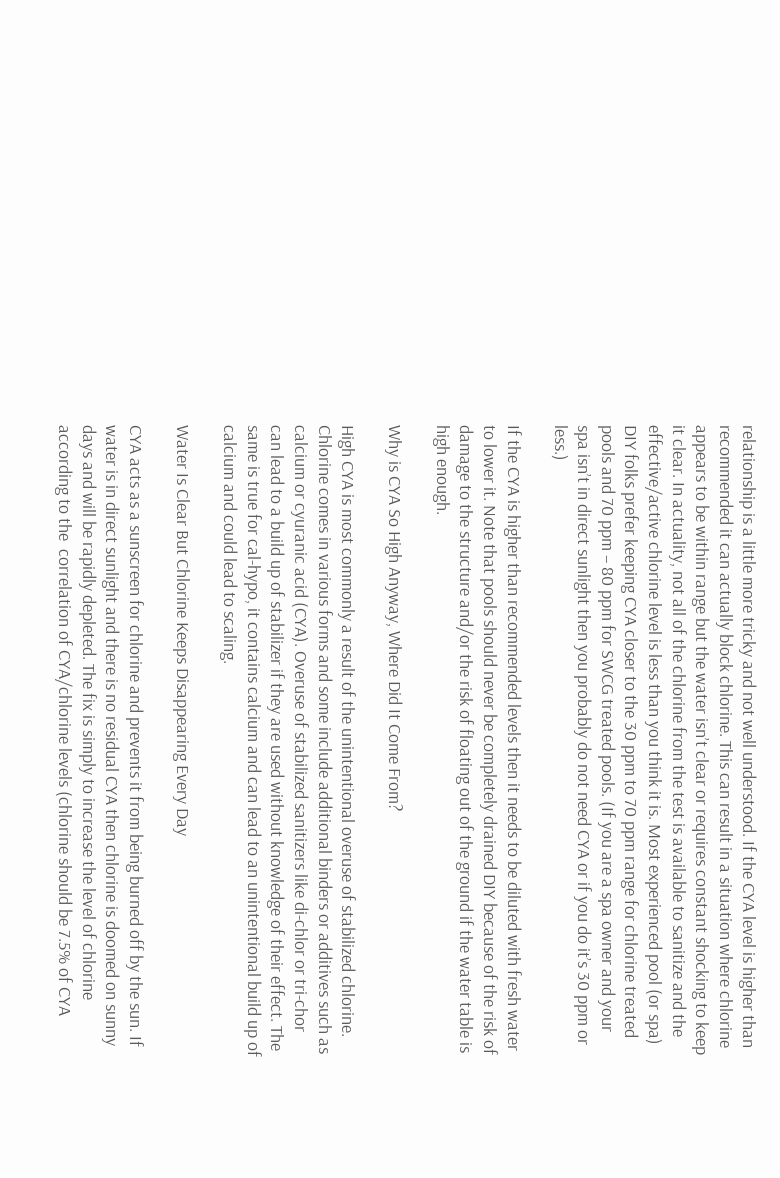relationship is a little more tricky and not well understood. If the CYA level is higher than recommended it can actually block chlorine. This can result in a situation where chlorine appears to be within range but the water isn’t clear or requires constant shocking to keep it clear. In actuality, not all of the chlorine from the test is available to sanitize and the effective/active chlorine level is less than you think it is. Most experienced pool (or spa) DIY folks prefer keeping CYA closer to the 30 ppm to 70 ppm range for chlorine treated pools and 70 ppm – 80 ppm for SWCG treated pools. (If you are a spa owner and your spa isn’t in direct sunlight then you probably do not need CYA or if you do it’s 30 ppm or less.)

If the CYA is higher than recommended levels then it needs to be diluted with fresh water to lower it. Note that pools should never be completely drained DIY because of the risk of damage to the structure and/or the risk of floating out of the ground if the water table is high enough.

Why is CYA So High Anyway, Where Did It Come From?

High CYA is most commonly a result of the unintentional overuse of stabilized chlorine. Chlorine comes in various forms and some include additional binders or additives such as calcium or cyuranic acid (CYA). Overuse of stabilized sanitizers like di-chlor or tri-chor can lead to a build up of stabilizer if they are used without knowledge of their effect. The same is true for cal-hypo, it contains calcium and can lead to an unintentional build up of calcium and could lead to scaling.

Water Is Clear But Chlorine Keeps Disappearing Every Day

CYA acts as a sunscreen for chlorine and prevents it from being burned off by the sun. If water is in direct sunlight and there is no residual CYA then chlorine is doomed on sunny days and will be rapidly depleted. The fix is simply to increase the level of chlorine according to the  correlation of CYA/chlorine levels (chlorine should be 7.5% of CYA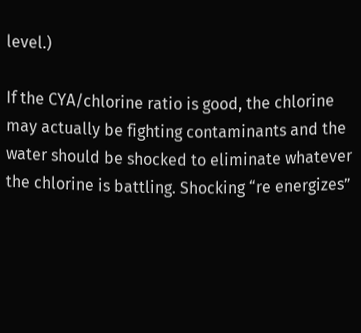level.)

If the CYA/chlorine ratio is good, the chlorine may actually be fighting contaminants and the water should be shocked to eliminate whatever the chlorine is battling. Shocking “re energizes”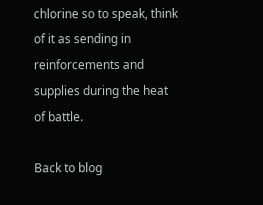chlorine so to speak, think of it as sending in reinforcements and supplies during the heat of battle.

Back to blog